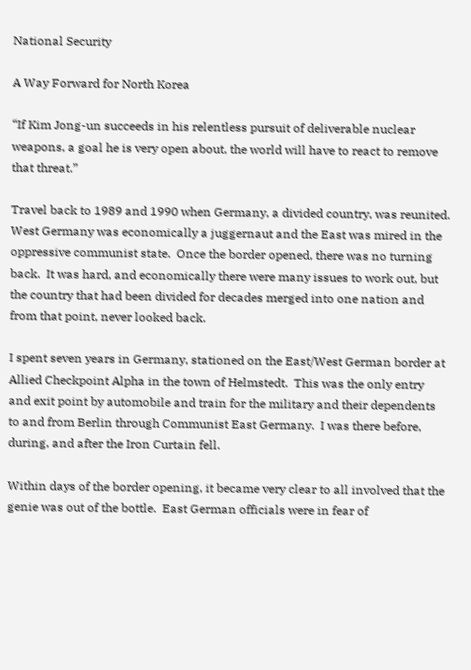National Security

A Way Forward for North Korea

“If Kim Jong-un succeeds in his relentless pursuit of deliverable nuclear weapons, a goal he is very open about, the world will have to react to remove that threat.”

Travel back to 1989 and 1990 when Germany, a divided country, was reunited.  West Germany was economically a juggernaut and the East was mired in the oppressive communist state.  Once the border opened, there was no turning back.  It was hard, and economically there were many issues to work out, but the country that had been divided for decades merged into one nation and from that point, never looked back.

I spent seven years in Germany, stationed on the East/West German border at Allied Checkpoint Alpha in the town of Helmstedt.  This was the only entry and exit point by automobile and train for the military and their dependents to and from Berlin through Communist East Germany.  I was there before, during, and after the Iron Curtain fell.

Within days of the border opening, it became very clear to all involved that the genie was out of the bottle.  East German officials were in fear of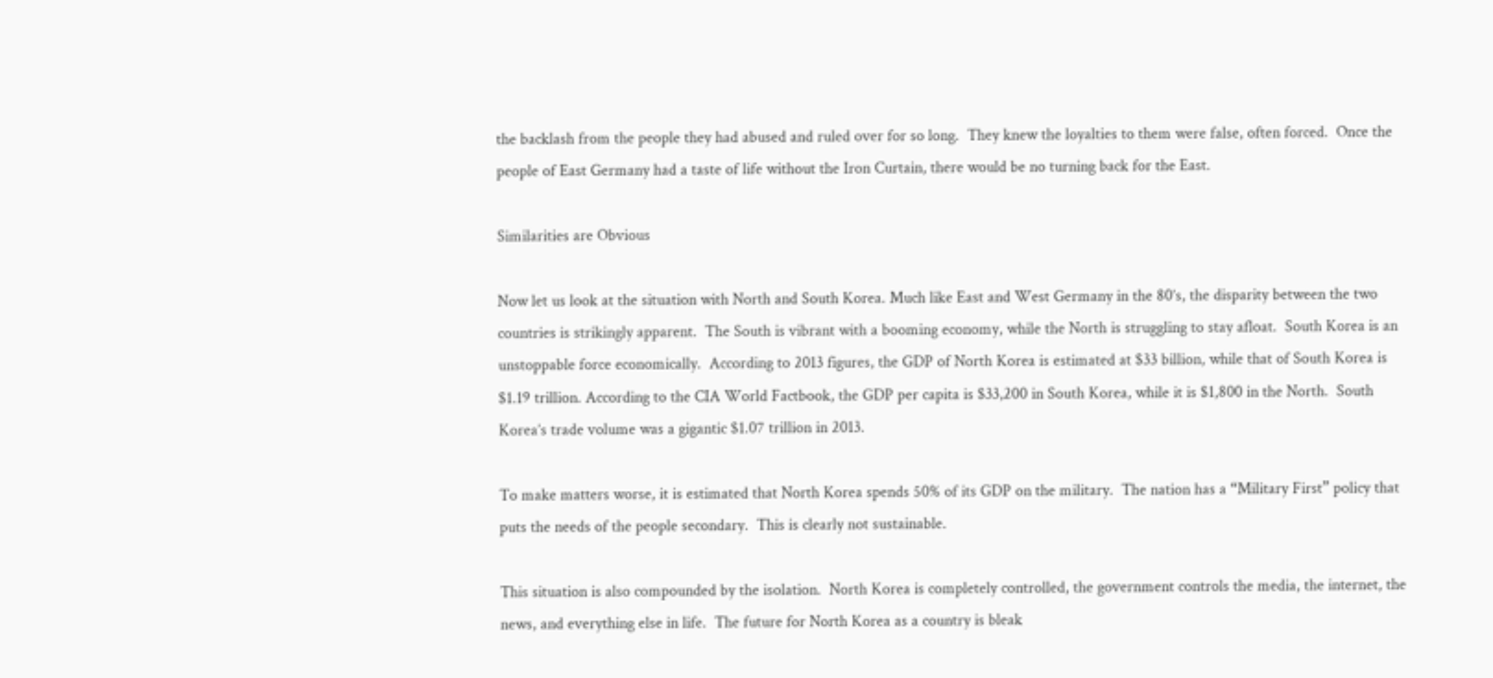the backlash from the people they had abused and ruled over for so long.  They knew the loyalties to them were false, often forced.  Once the people of East Germany had a taste of life without the Iron Curtain, there would be no turning back for the East.

Similarities are Obvious

Now let us look at the situation with North and South Korea. Much like East and West Germany in the 80’s, the disparity between the two countries is strikingly apparent.  The South is vibrant with a booming economy, while the North is struggling to stay afloat.  South Korea is an unstoppable force economically.  According to 2013 figures, the GDP of North Korea is estimated at $33 billion, while that of South Korea is $1.19 trillion. According to the CIA World Factbook, the GDP per capita is $33,200 in South Korea, while it is $1,800 in the North.  South Korea’s trade volume was a gigantic $1.07 trillion in 2013.

To make matters worse, it is estimated that North Korea spends 50% of its GDP on the military.  The nation has a “Military First” policy that puts the needs of the people secondary.  This is clearly not sustainable.

This situation is also compounded by the isolation.  North Korea is completely controlled, the government controls the media, the internet, the news, and everything else in life.  The future for North Korea as a country is bleak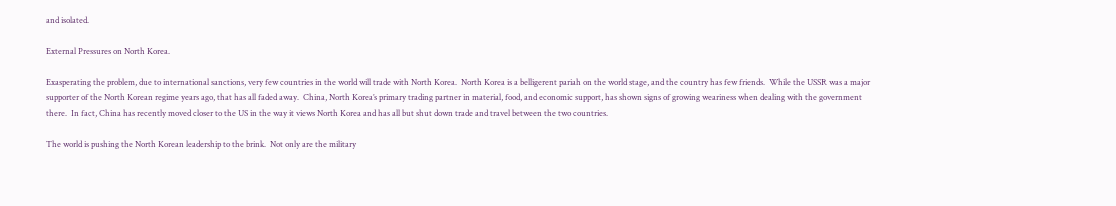and isolated.

External Pressures on North Korea.

Exasperating the problem, due to international sanctions, very few countries in the world will trade with North Korea.  North Korea is a belligerent pariah on the world stage, and the country has few friends.  While the USSR was a major supporter of the North Korean regime years ago, that has all faded away.  China, North Korea’s primary trading partner in material, food, and economic support, has shown signs of growing weariness when dealing with the government there.  In fact, China has recently moved closer to the US in the way it views North Korea and has all but shut down trade and travel between the two countries.

The world is pushing the North Korean leadership to the brink.  Not only are the military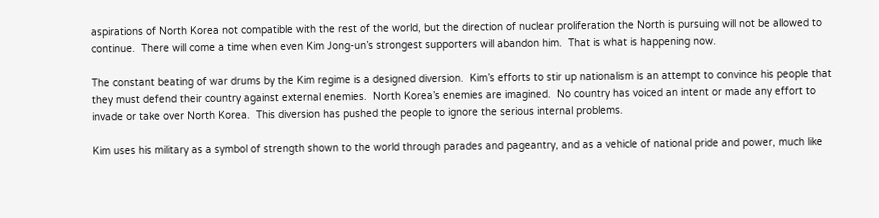aspirations of North Korea not compatible with the rest of the world, but the direction of nuclear proliferation the North is pursuing will not be allowed to continue.  There will come a time when even Kim Jong-un’s strongest supporters will abandon him.  That is what is happening now.

The constant beating of war drums by the Kim regime is a designed diversion.  Kim’s efforts to stir up nationalism is an attempt to convince his people that they must defend their country against external enemies.  North Korea’s enemies are imagined.  No country has voiced an intent or made any effort to invade or take over North Korea.  This diversion has pushed the people to ignore the serious internal problems.

Kim uses his military as a symbol of strength shown to the world through parades and pageantry, and as a vehicle of national pride and power, much like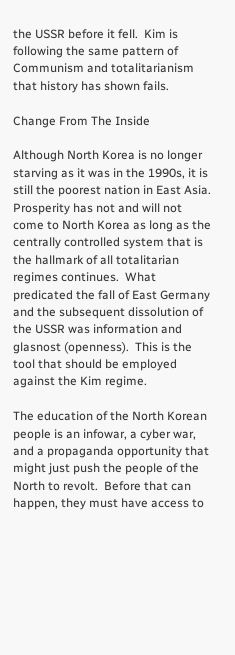the USSR before it fell.  Kim is following the same pattern of Communism and totalitarianism that history has shown fails.

Change From The Inside

Although North Korea is no longer starving as it was in the 1990s, it is still the poorest nation in East Asia.  Prosperity has not and will not come to North Korea as long as the centrally controlled system that is the hallmark of all totalitarian regimes continues.  What predicated the fall of East Germany and the subsequent dissolution of the USSR was information and glasnost (openness).  This is the tool that should be employed against the Kim regime.

The education of the North Korean people is an infowar, a cyber war, and a propaganda opportunity that might just push the people of the North to revolt.  Before that can happen, they must have access to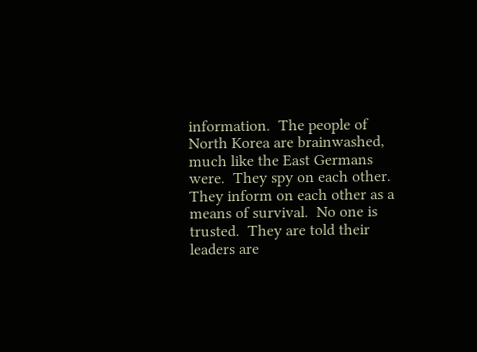information.  The people of North Korea are brainwashed, much like the East Germans were.  They spy on each other.  They inform on each other as a means of survival.  No one is trusted.  They are told their leaders are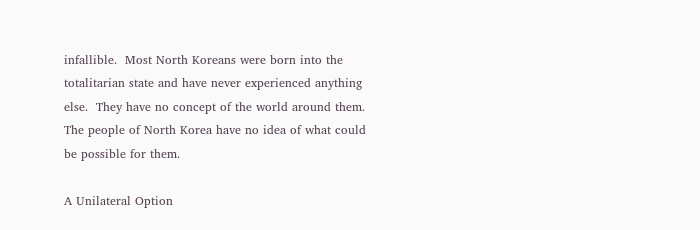infallible.  Most North Koreans were born into the totalitarian state and have never experienced anything else.  They have no concept of the world around them.  The people of North Korea have no idea of what could be possible for them.

A Unilateral Option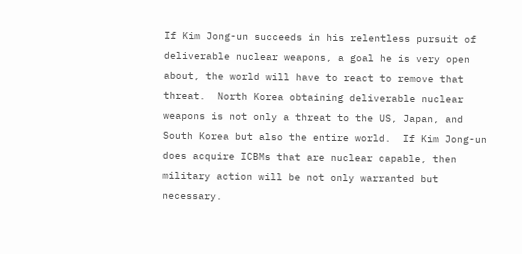If Kim Jong-un succeeds in his relentless pursuit of deliverable nuclear weapons, a goal he is very open about, the world will have to react to remove that threat.  North Korea obtaining deliverable nuclear weapons is not only a threat to the US, Japan, and South Korea but also the entire world.  If Kim Jong-un does acquire ICBMs that are nuclear capable, then military action will be not only warranted but necessary.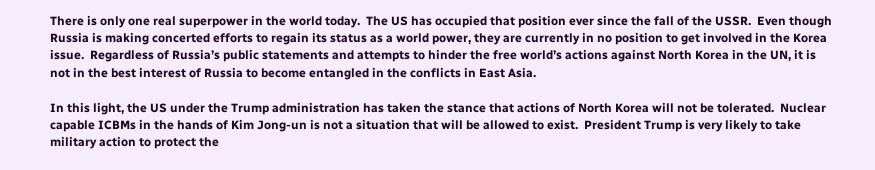There is only one real superpower in the world today.  The US has occupied that position ever since the fall of the USSR.  Even though Russia is making concerted efforts to regain its status as a world power, they are currently in no position to get involved in the Korea issue.  Regardless of Russia’s public statements and attempts to hinder the free world’s actions against North Korea in the UN, it is not in the best interest of Russia to become entangled in the conflicts in East Asia.

In this light, the US under the Trump administration has taken the stance that actions of North Korea will not be tolerated.  Nuclear capable ICBMs in the hands of Kim Jong-un is not a situation that will be allowed to exist.  President Trump is very likely to take military action to protect the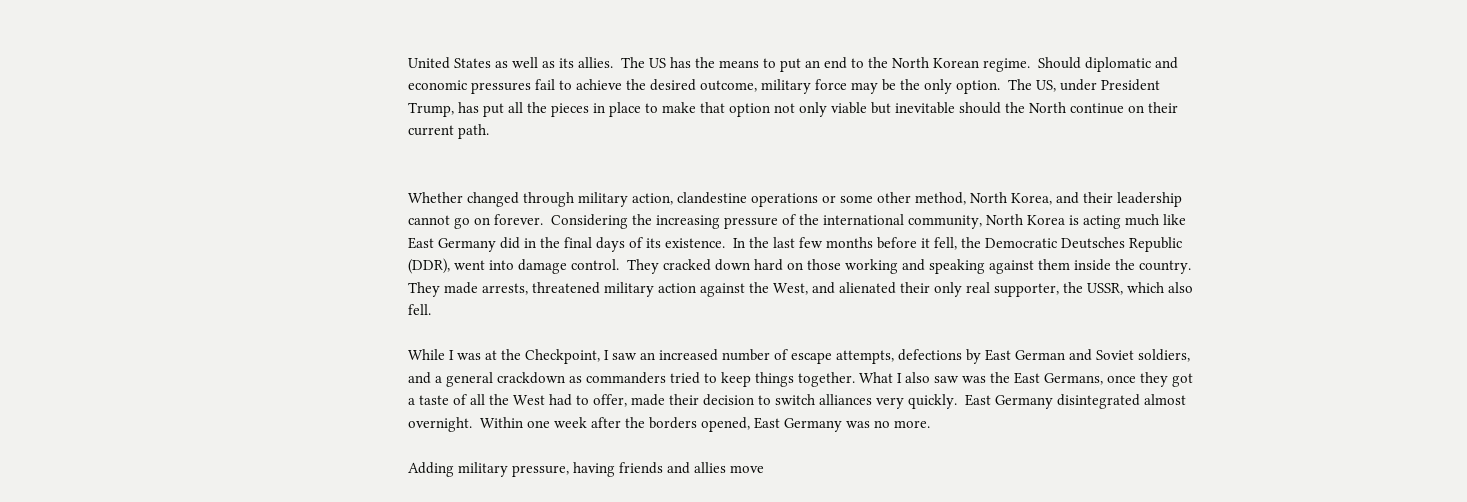United States as well as its allies.  The US has the means to put an end to the North Korean regime.  Should diplomatic and economic pressures fail to achieve the desired outcome, military force may be the only option.  The US, under President Trump, has put all the pieces in place to make that option not only viable but inevitable should the North continue on their current path.


Whether changed through military action, clandestine operations or some other method, North Korea, and their leadership cannot go on forever.  Considering the increasing pressure of the international community, North Korea is acting much like East Germany did in the final days of its existence.  In the last few months before it fell, the Democratic Deutsches Republic (DDR), went into damage control.  They cracked down hard on those working and speaking against them inside the country.  They made arrests, threatened military action against the West, and alienated their only real supporter, the USSR, which also fell.

While I was at the Checkpoint, I saw an increased number of escape attempts, defections by East German and Soviet soldiers, and a general crackdown as commanders tried to keep things together. What I also saw was the East Germans, once they got a taste of all the West had to offer, made their decision to switch alliances very quickly.  East Germany disintegrated almost overnight.  Within one week after the borders opened, East Germany was no more.

Adding military pressure, having friends and allies move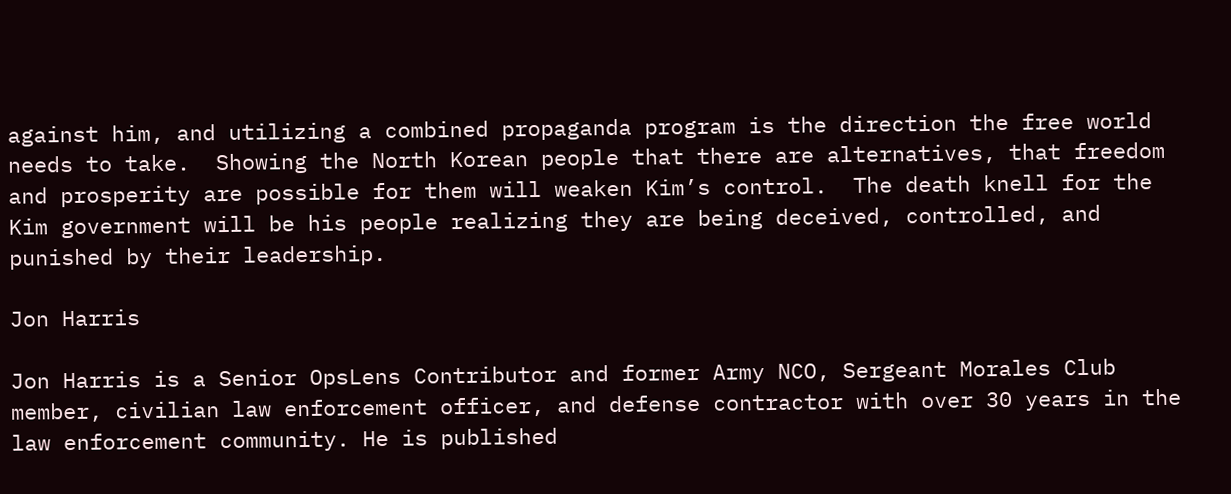against him, and utilizing a combined propaganda program is the direction the free world needs to take.  Showing the North Korean people that there are alternatives, that freedom and prosperity are possible for them will weaken Kim’s control.  The death knell for the Kim government will be his people realizing they are being deceived, controlled, and punished by their leadership.

Jon Harris

Jon Harris is a Senior OpsLens Contributor and former Army NCO, Sergeant Morales Club member, civilian law enforcement officer, and defense contractor with over 30 years in the law enforcement community. He is published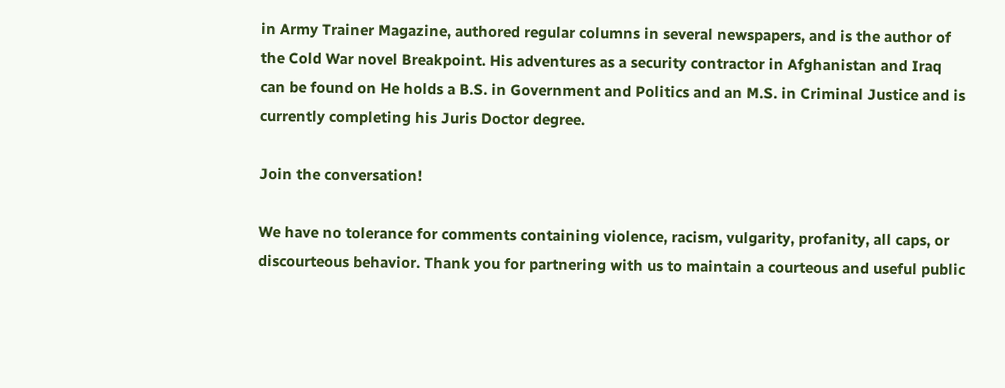in Army Trainer Magazine, authored regular columns in several newspapers, and is the author of the Cold War novel Breakpoint. His adventures as a security contractor in Afghanistan and Iraq can be found on He holds a B.S. in Government and Politics and an M.S. in Criminal Justice and is currently completing his Juris Doctor degree.

Join the conversation!

We have no tolerance for comments containing violence, racism, vulgarity, profanity, all caps, or discourteous behavior. Thank you for partnering with us to maintain a courteous and useful public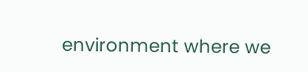environment where we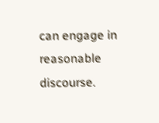can engage in reasonable discourse.